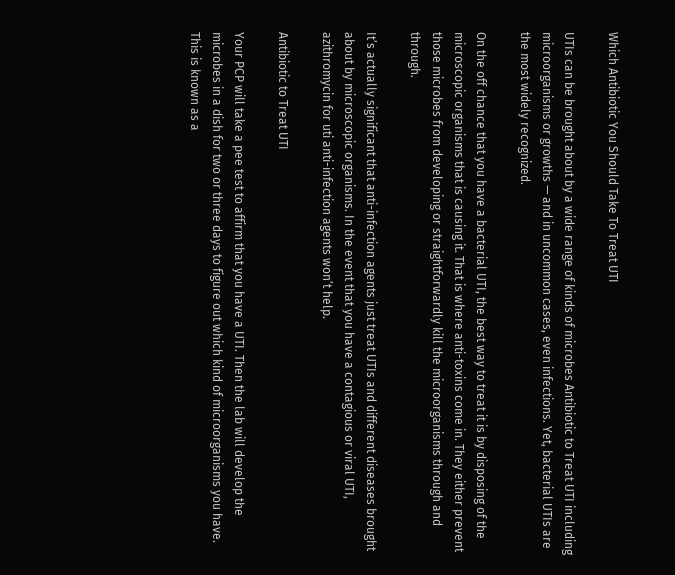Which Antibiotic You Should Take To Treat UTI

UTIs can be brought about by a wide range of kinds of microbes Antibiotic to Treat UTI including microorganisms or growths — and in uncommon cases, even infections. Yet, bacterial UTIs are the most widely recognized.

On the off chance that you have a bacterial UTI, the best way to treat it is by disposing of the microscopic organisms that is causing it. That is where anti-toxins come in. They either prevent those microbes from developing or straightforwardly kill the microorganisms through and through.

It’s actually significant that anti-infection agents just treat UTIs and different diseases brought about by microscopic organisms. In the event that you have a contagious or viral UTI, azithromycin for uti anti-infection agents won’t help.

Antibiotic to Treat UTI

Your PCP will take a pee test to affirm that you have a UTI. Then the lab will develop the microbes in a dish for two or three days to figure out which kind of microorganisms you have. This is known as a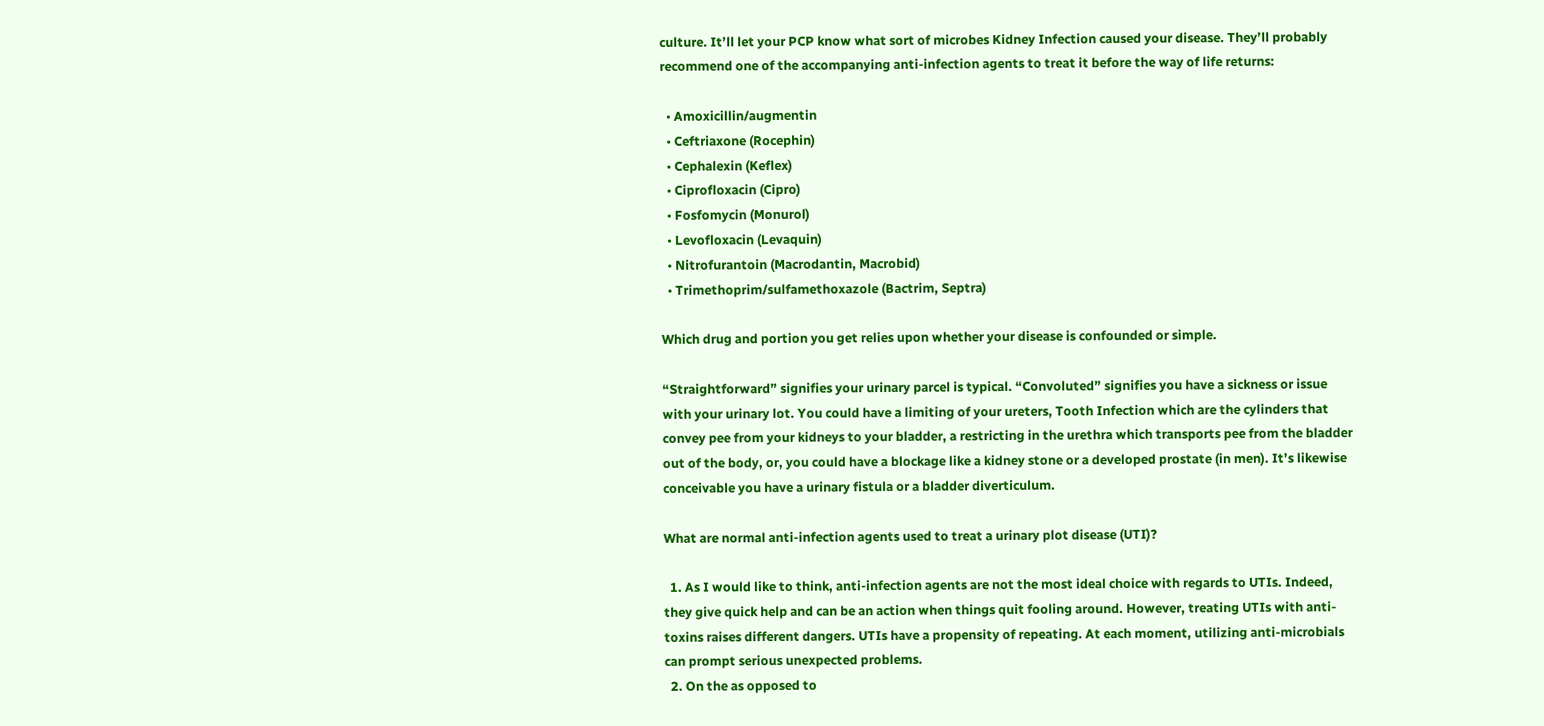culture. It’ll let your PCP know what sort of microbes Kidney Infection caused your disease. They’ll probably recommend one of the accompanying anti-infection agents to treat it before the way of life returns:

  • Amoxicillin/augmentin
  • Ceftriaxone (Rocephin)
  • Cephalexin (Keflex)
  • Ciprofloxacin (Cipro)
  • Fosfomycin (Monurol)
  • Levofloxacin (Levaquin)
  • Nitrofurantoin (Macrodantin, Macrobid)
  • Trimethoprim/sulfamethoxazole (Bactrim, Septra)

Which drug and portion you get relies upon whether your disease is confounded or simple.

“Straightforward” signifies your urinary parcel is typical. “Convoluted” signifies you have a sickness or issue with your urinary lot. You could have a limiting of your ureters, Tooth Infection which are the cylinders that convey pee from your kidneys to your bladder, a restricting in the urethra which transports pee from the bladder out of the body, or, you could have a blockage like a kidney stone or a developed prostate (in men). It’s likewise conceivable you have a urinary fistula or a bladder diverticulum.

What are normal anti-infection agents used to treat a urinary plot disease (UTI)?

  1. As I would like to think, anti-infection agents are not the most ideal choice with regards to UTIs. Indeed, they give quick help and can be an action when things quit fooling around. However, treating UTIs with anti-toxins raises different dangers. UTIs have a propensity of repeating. At each moment, utilizing anti-microbials can prompt serious unexpected problems.
  2. On the as opposed to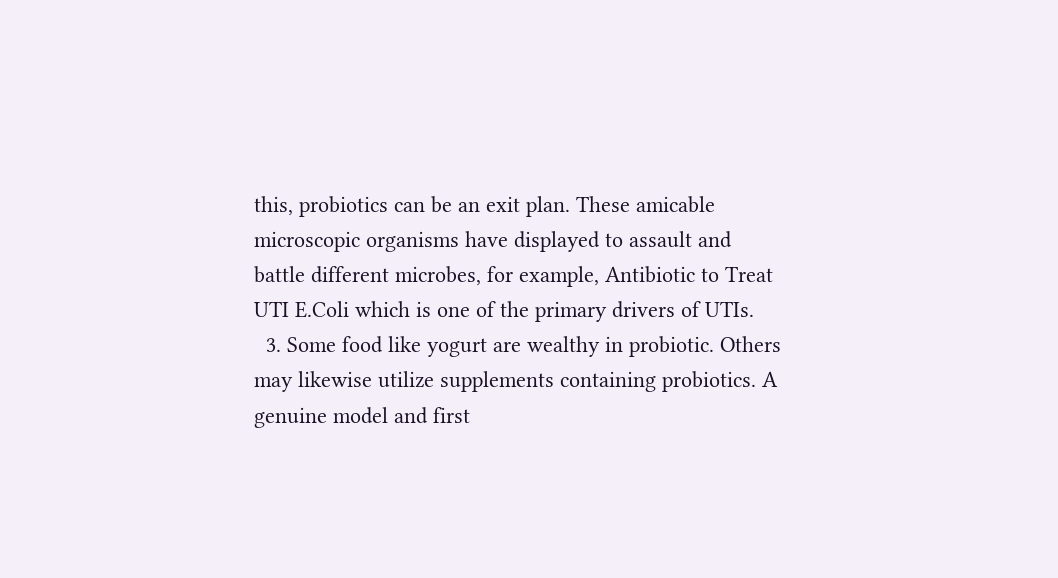this, probiotics can be an exit plan. These amicable microscopic organisms have displayed to assault and battle different microbes, for example, Antibiotic to Treat UTI E.Coli which is one of the primary drivers of UTIs.
  3. Some food like yogurt are wealthy in probiotic. Others may likewise utilize supplements containing probiotics. A genuine model and first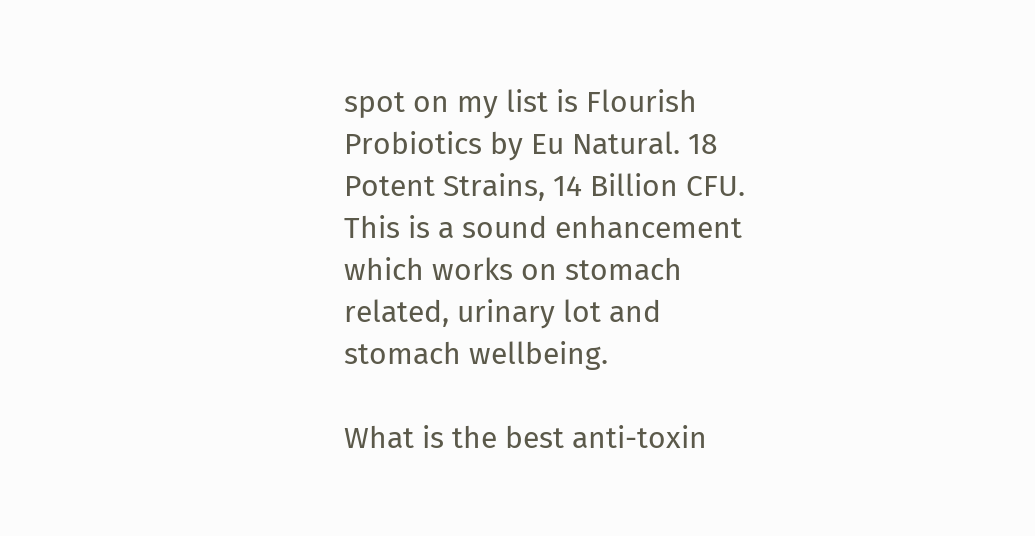spot on my list is Flourish Probiotics by Eu Natural. 18 Potent Strains, 14 Billion CFU. This is a sound enhancement which works on stomach related, urinary lot and stomach wellbeing.

What is the best anti-toxin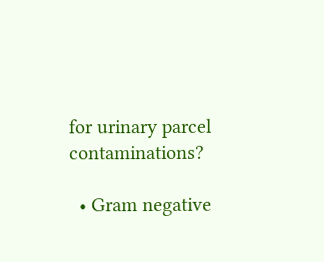for urinary parcel contaminations?

  • Gram negative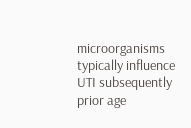microorganisms typically influence UTI subsequently prior age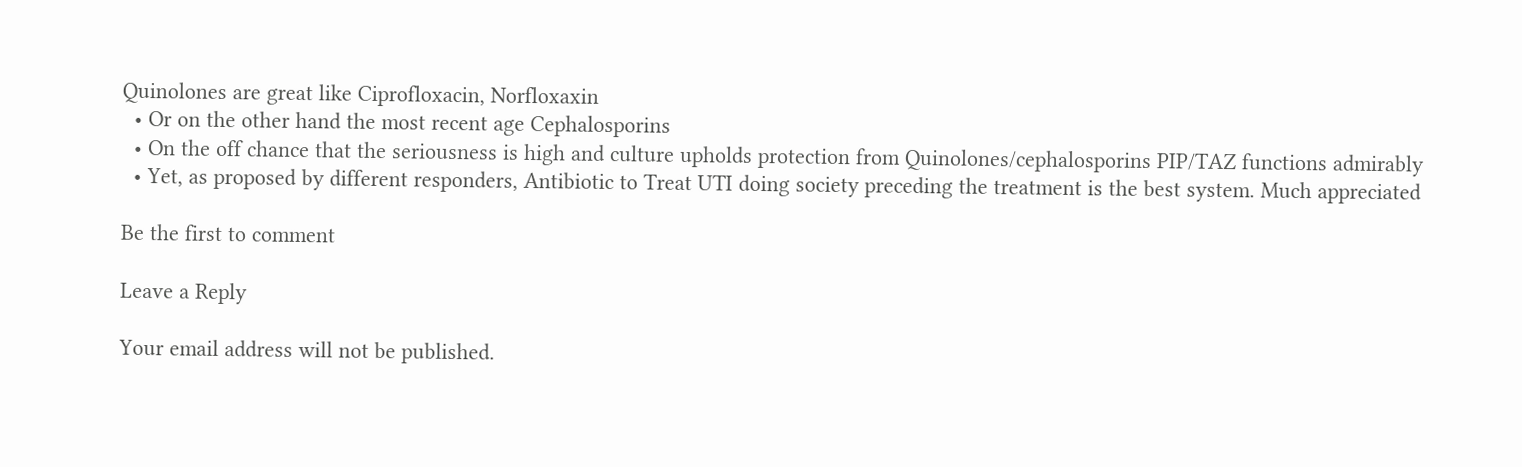Quinolones are great like Ciprofloxacin, Norfloxaxin
  • Or on the other hand the most recent age Cephalosporins
  • On the off chance that the seriousness is high and culture upholds protection from Quinolones/cephalosporins PIP/TAZ functions admirably
  • Yet, as proposed by different responders, Antibiotic to Treat UTI doing society preceding the treatment is the best system. Much appreciated

Be the first to comment

Leave a Reply

Your email address will not be published.